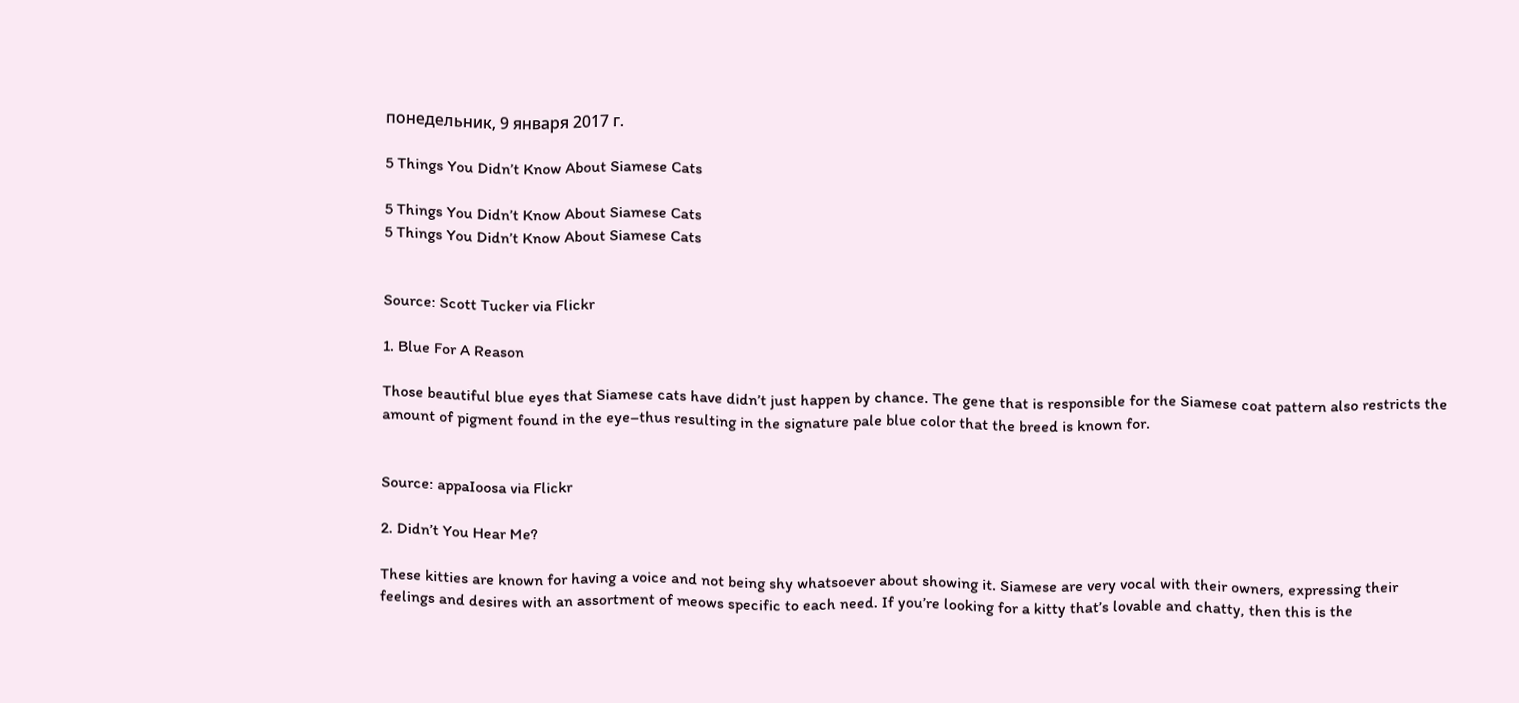понедельник, 9 января 2017 г.

5 Things You Didn’t Know About Siamese Cats

5 Things You Didn’t Know About Siamese Cats
5 Things You Didn’t Know About Siamese Cats


Source: Scott Tucker via Flickr

1. Blue For A Reason

Those beautiful blue eyes that Siamese cats have didn’t just happen by chance. The gene that is responsible for the Siamese coat pattern also restricts the amount of pigment found in the eye–thus resulting in the signature pale blue color that the breed is known for.


Source: appaIoosa via Flickr

2. Didn’t You Hear Me?

These kitties are known for having a voice and not being shy whatsoever about showing it. Siamese are very vocal with their owners, expressing their feelings and desires with an assortment of meows specific to each need. If you’re looking for a kitty that’s lovable and chatty, then this is the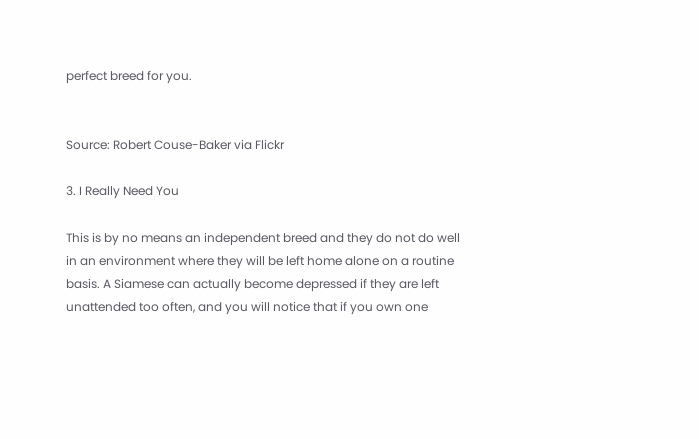perfect breed for you.


Source: Robert Couse-Baker via Flickr

3. I Really Need You

This is by no means an independent breed and they do not do well in an environment where they will be left home alone on a routine basis. A Siamese can actually become depressed if they are left unattended too often, and you will notice that if you own one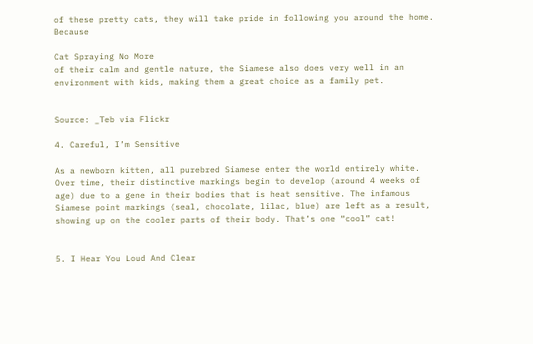of these pretty cats, they will take pride in following you around the home. Because

Cat Spraying No More
of their calm and gentle nature, the Siamese also does very well in an environment with kids, making them a great choice as a family pet.


Source: _Teb via Flickr

4. Careful, I’m Sensitive

As a newborn kitten, all purebred Siamese enter the world entirely white. Over time, their distinctive markings begin to develop (around 4 weeks of age) due to a gene in their bodies that is heat sensitive. The infamous Siamese point markings (seal, chocolate, lilac, blue) are left as a result, showing up on the cooler parts of their body. That’s one “cool” cat!


5. I Hear You Loud And Clear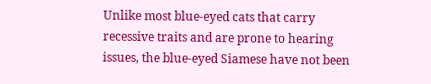Unlike most blue-eyed cats that carry recessive traits and are prone to hearing issues, the blue-eyed Siamese have not been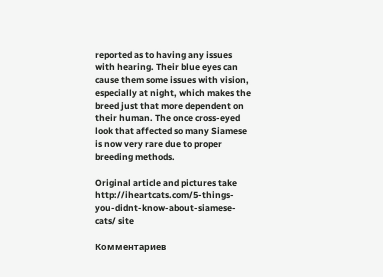reported as to having any issues with hearing. Their blue eyes can cause them some issues with vision, especially at night, which makes the breed just that more dependent on their human. The once cross-eyed look that affected so many Siamese is now very rare due to proper breeding methods.

Original article and pictures take http://iheartcats.com/5-things-you-didnt-know-about-siamese-cats/ site

Комментариев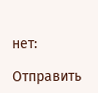нет:

Отправить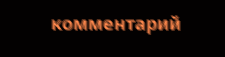комментарий